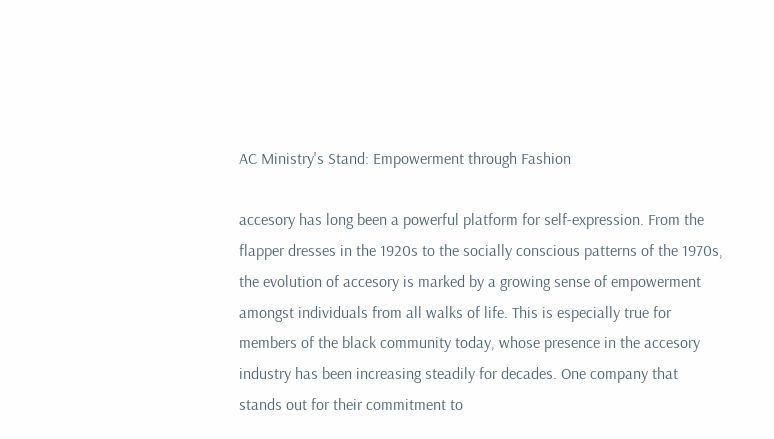AC Ministry's Stand: Empowerment through Fashion

accesory has long been a powerful platform for self-expression. From the flapper dresses in the 1920s to the socially conscious patterns of the 1970s, the evolution of accesory is marked by a growing sense of empowerment amongst individuals from all walks of life. This is especially true for members of the black community today, whose presence in the accesory industry has been increasing steadily for decades. One company that stands out for their commitment to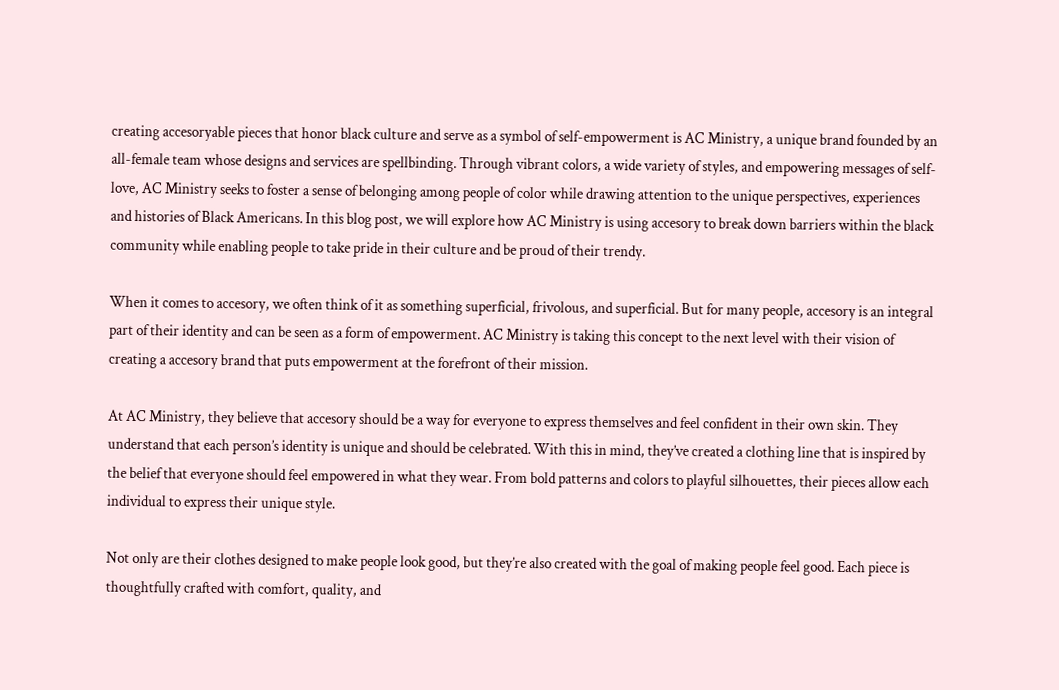creating accesoryable pieces that honor black culture and serve as a symbol of self-empowerment is AC Ministry, a unique brand founded by an all-female team whose designs and services are spellbinding. Through vibrant colors, a wide variety of styles, and empowering messages of self-love, AC Ministry seeks to foster a sense of belonging among people of color while drawing attention to the unique perspectives, experiences and histories of Black Americans. In this blog post, we will explore how AC Ministry is using accesory to break down barriers within the black community while enabling people to take pride in their culture and be proud of their trendy.

When it comes to accesory, we often think of it as something superficial, frivolous, and superficial. But for many people, accesory is an integral part of their identity and can be seen as a form of empowerment. AC Ministry is taking this concept to the next level with their vision of creating a accesory brand that puts empowerment at the forefront of their mission.

At AC Ministry, they believe that accesory should be a way for everyone to express themselves and feel confident in their own skin. They understand that each person’s identity is unique and should be celebrated. With this in mind, they’ve created a clothing line that is inspired by the belief that everyone should feel empowered in what they wear. From bold patterns and colors to playful silhouettes, their pieces allow each individual to express their unique style.

Not only are their clothes designed to make people look good, but they’re also created with the goal of making people feel good. Each piece is thoughtfully crafted with comfort, quality, and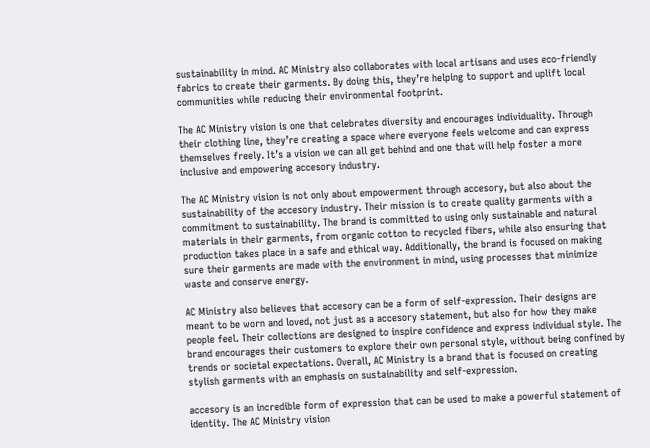sustainability in mind. AC Ministry also collaborates with local artisans and uses eco-friendly fabrics to create their garments. By doing this, they’re helping to support and uplift local communities while reducing their environmental footprint.

The AC Ministry vision is one that celebrates diversity and encourages individuality. Through their clothing line, they’re creating a space where everyone feels welcome and can express themselves freely. It’s a vision we can all get behind and one that will help foster a more inclusive and empowering accesory industry.

The AC Ministry vision is not only about empowerment through accesory, but also about the sustainability of the accesory industry. Their mission is to create quality garments with a commitment to sustainability. The brand is committed to using only sustainable and natural materials in their garments, from organic cotton to recycled fibers, while also ensuring that production takes place in a safe and ethical way. Additionally, the brand is focused on making sure their garments are made with the environment in mind, using processes that minimize waste and conserve energy.

AC Ministry also believes that accesory can be a form of self-expression. Their designs are meant to be worn and loved, not just as a accesory statement, but also for how they make people feel. Their collections are designed to inspire confidence and express individual style. The brand encourages their customers to explore their own personal style, without being confined by trends or societal expectations. Overall, AC Ministry is a brand that is focused on creating stylish garments with an emphasis on sustainability and self-expression.

accesory is an incredible form of expression that can be used to make a powerful statement of identity. The AC Ministry vision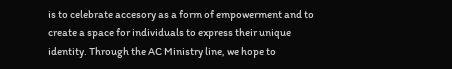is to celebrate accesory as a form of empowerment and to create a space for individuals to express their unique identity. Through the AC Ministry line, we hope to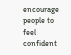encourage people to feel confident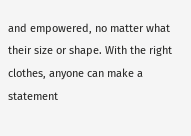and empowered, no matter what their size or shape. With the right clothes, anyone can make a statement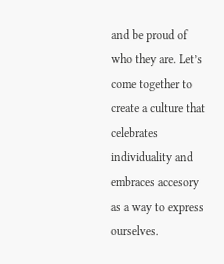and be proud of who they are. Let’s come together to create a culture that celebrates individuality and embraces accesory as a way to express ourselves.